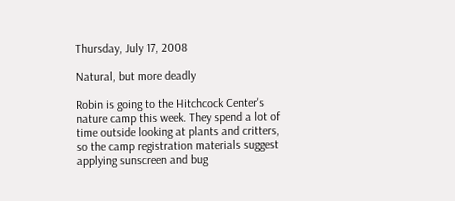Thursday, July 17, 2008

Natural, but more deadly

Robin is going to the Hitchcock Center's nature camp this week. They spend a lot of time outside looking at plants and critters, so the camp registration materials suggest applying sunscreen and bug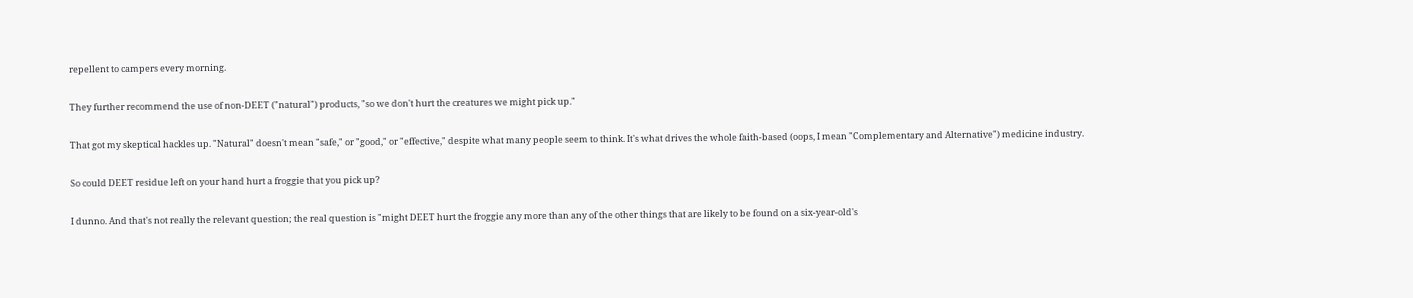repellent to campers every morning.

They further recommend the use of non-DEET ("natural") products, "so we don't hurt the creatures we might pick up."

That got my skeptical hackles up. "Natural" doesn't mean "safe," or "good," or "effective," despite what many people seem to think. It's what drives the whole faith-based (oops, I mean "Complementary and Alternative") medicine industry.

So could DEET residue left on your hand hurt a froggie that you pick up?

I dunno. And that's not really the relevant question; the real question is "might DEET hurt the froggie any more than any of the other things that are likely to be found on a six-year-old's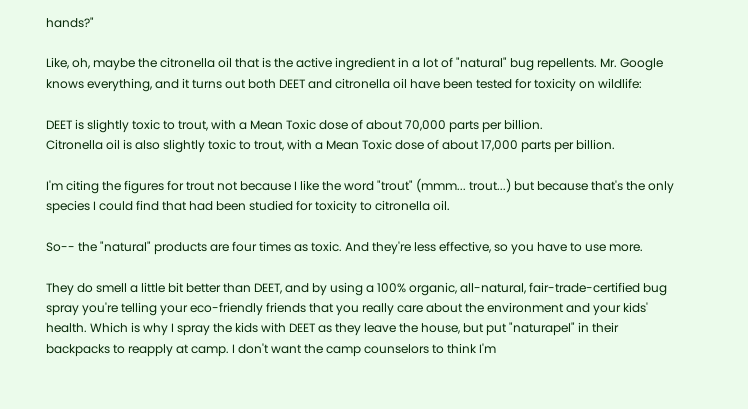hands?"

Like, oh, maybe the citronella oil that is the active ingredient in a lot of "natural" bug repellents. Mr. Google knows everything, and it turns out both DEET and citronella oil have been tested for toxicity on wildlife:

DEET is slightly toxic to trout, with a Mean Toxic dose of about 70,000 parts per billion.
Citronella oil is also slightly toxic to trout, with a Mean Toxic dose of about 17,000 parts per billion.

I'm citing the figures for trout not because I like the word "trout" (mmm... trout...) but because that's the only species I could find that had been studied for toxicity to citronella oil.

So-- the "natural" products are four times as toxic. And they're less effective, so you have to use more.

They do smell a little bit better than DEET, and by using a 100% organic, all-natural, fair-trade-certified bug spray you're telling your eco-friendly friends that you really care about the environment and your kids' health. Which is why I spray the kids with DEET as they leave the house, but put "naturapel" in their backpacks to reapply at camp. I don't want the camp counselors to think I'm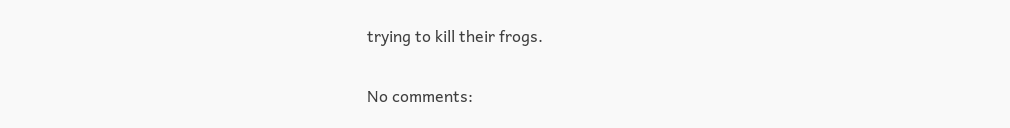trying to kill their frogs.

No comments: